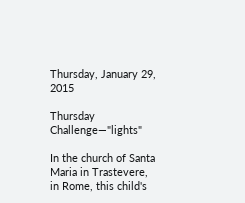Thursday, January 29, 2015

Thursday Challenge—"lights"

In the church of Santa Maria in Trastevere,
in Rome, this child's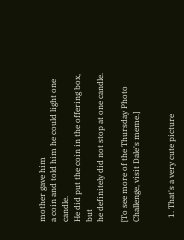mother gave him
a coin and told him he could light one candle.
He did put the coin in the offering box, but
he definitely did not stop at one candle.

[To see more of the Thursday Photo Challenge, visit Dale's meme.]


  1. That's a very cute picture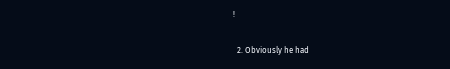!

  2. Obviously he had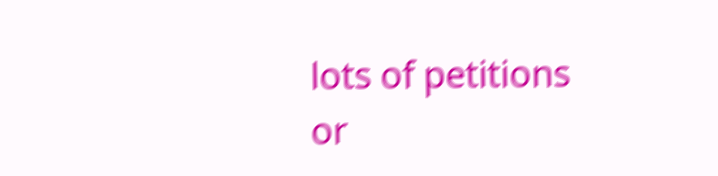lots of petitions or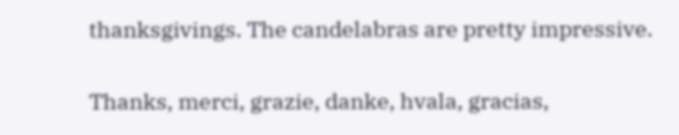thanksgivings. The candelabras are pretty impressive.


Thanks, merci, grazie, danke, hvala, gracias,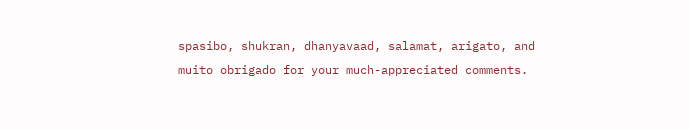spasibo, shukran, dhanyavaad, salamat, arigato, and muito obrigado for your much-appreciated comments.